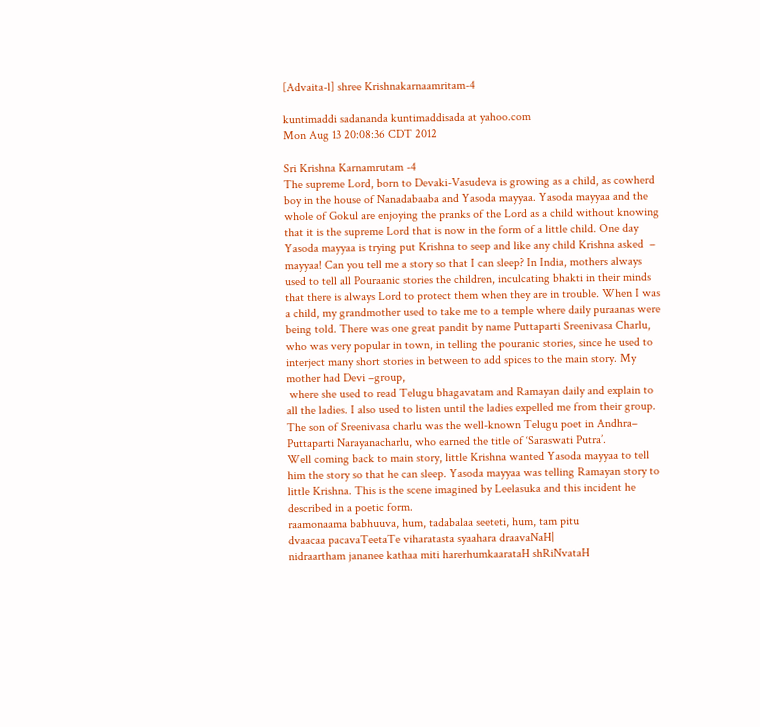[Advaita-l] shree Krishnakarnaamritam-4

kuntimaddi sadananda kuntimaddisada at yahoo.com
Mon Aug 13 20:08:36 CDT 2012

Sri Krishna Karnamrutam -4
The supreme Lord, born to Devaki-Vasudeva is growing as a child, as cowherd boy in the house of Nanadabaaba and Yasoda mayyaa. Yasoda mayyaa and the whole of Gokul are enjoying the pranks of the Lord as a child without knowing that it is the supreme Lord that is now in the form of a little child. One day Yasoda mayyaa is trying put Krishna to seep and like any child Krishna asked  – mayyaa! Can you tell me a story so that I can sleep? In India, mothers always used to tell all Pouraanic stories the children, inculcating bhakti in their minds that there is always Lord to protect them when they are in trouble. When I was a child, my grandmother used to take me to a temple where daily puraanas were being told. There was one great pandit by name Puttaparti Sreenivasa Charlu, who was very popular in town, in telling the pouranic stories, since he used to interject many short stories in between to add spices to the main story. My mother had Devi –group,
 where she used to read Telugu bhagavatam and Ramayan daily and explain to all the ladies. I also used to listen until the ladies expelled me from their group.  The son of Sreenivasa charlu was the well-known Telugu poet in Andhra– Puttaparti Narayanacharlu, who earned the title of ‘Saraswati Putra’.
Well coming back to main story, little Krishna wanted Yasoda mayyaa to tell him the story so that he can sleep. Yasoda mayyaa was telling Ramayan story to little Krishna. This is the scene imagined by Leelasuka and this incident he described in a poetic form.
raamonaama babhuuva, hum, tadabalaa seeteti, hum, tam pitu
dvaacaa pacavaTeetaTe viharatasta syaahara draavaNaH|
nidraartham jananee kathaa miti harerhumkaarataH shRiNvataH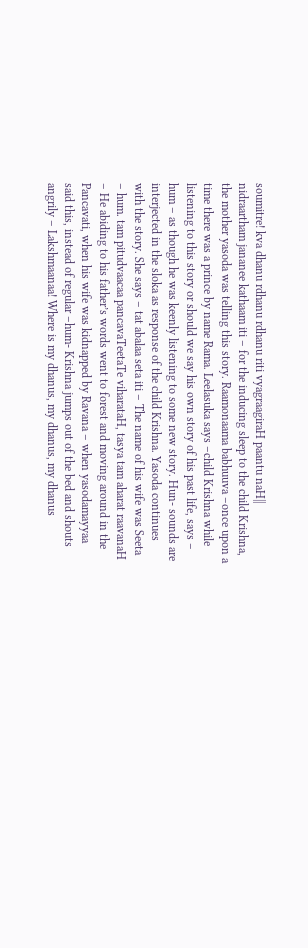soumitre! kva dhanu rdhanu rdhanu riti vyagraagiraH paantu naH||
nidraartham jananee kathaam iti – for the inducing sleep to the child Krishna, the mother yasoda was telling this story. Raamonaama babhuuva –once upon a time there was a prince by name Rama. Leelasuka says –child Krishna while listening to this story or should we say his own story of his past life, says – hum – as though he was keenly listening to some new story. Hun- sounds are interjected in the sloka as response of the child Krishna. Yasoda continues with the story. She says – tat abalaa seta iti – The name of his wife was Seeta – hum. tam pitudvaacaa pancavaTeetaTe viharataH, tasya tam aharat raavanaH – He abiding to his father’s words went to forest and moving around in the Pancavati, when his wife was kidnapped by Ravana – when yasodamayyaa said this, instead of regular –hum- Krishna jumps out of the bed and shouts angrily – Lakshmaanaa! Where is my dhanus, my dhanus, my dhanus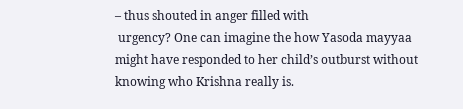– thus shouted in anger filled with
 urgency? One can imagine the how Yasoda mayyaa might have responded to her child’s outburst without knowing who Krishna really is.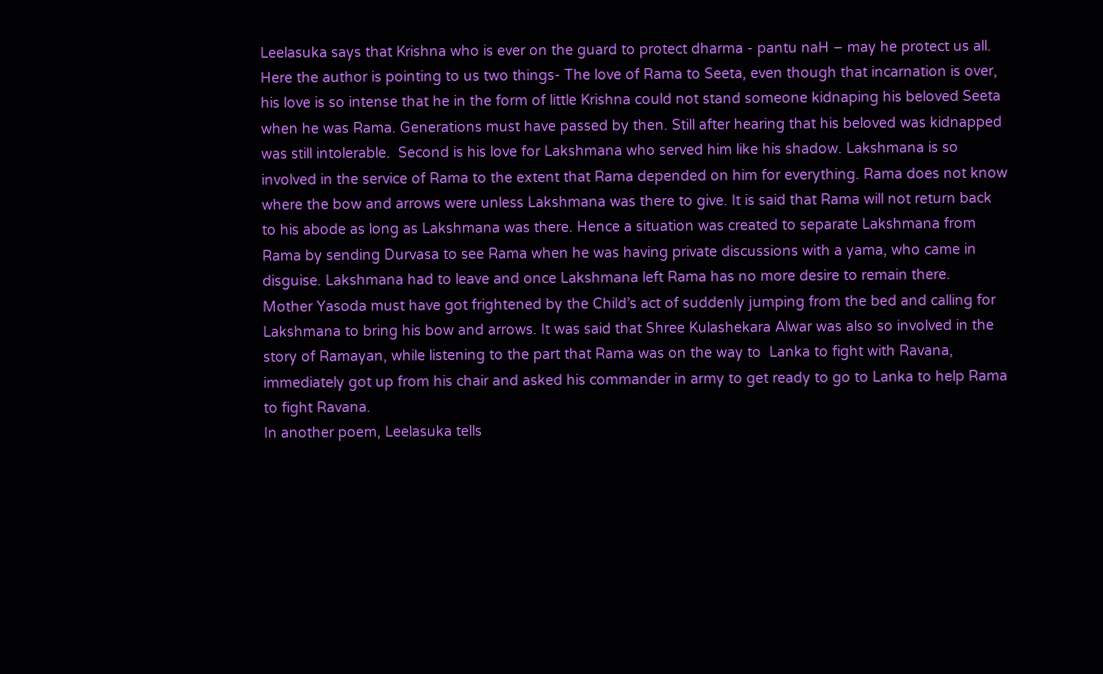Leelasuka says that Krishna who is ever on the guard to protect dharma - pantu naH – may he protect us all.
Here the author is pointing to us two things- The love of Rama to Seeta, even though that incarnation is over, his love is so intense that he in the form of little Krishna could not stand someone kidnaping his beloved Seeta when he was Rama. Generations must have passed by then. Still after hearing that his beloved was kidnapped was still intolerable.  Second is his love for Lakshmana who served him like his shadow. Lakshmana is so involved in the service of Rama to the extent that Rama depended on him for everything. Rama does not know where the bow and arrows were unless Lakshmana was there to give. It is said that Rama will not return back to his abode as long as Lakshmana was there. Hence a situation was created to separate Lakshmana from Rama by sending Durvasa to see Rama when he was having private discussions with a yama, who came in disguise. Lakshmana had to leave and once Lakshmana left Rama has no more desire to remain there.
Mother Yasoda must have got frightened by the Child’s act of suddenly jumping from the bed and calling for Lakshmana to bring his bow and arrows. It was said that Shree Kulashekara Alwar was also so involved in the story of Ramayan, while listening to the part that Rama was on the way to  Lanka to fight with Ravana, immediately got up from his chair and asked his commander in army to get ready to go to Lanka to help Rama to fight Ravana.
In another poem, Leelasuka tells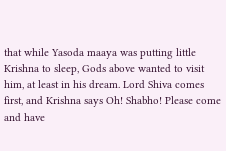that while Yasoda maaya was putting little Krishna to sleep, Gods above wanted to visit him, at least in his dream. Lord Shiva comes first, and Krishna says Oh! Shabho! Please come and have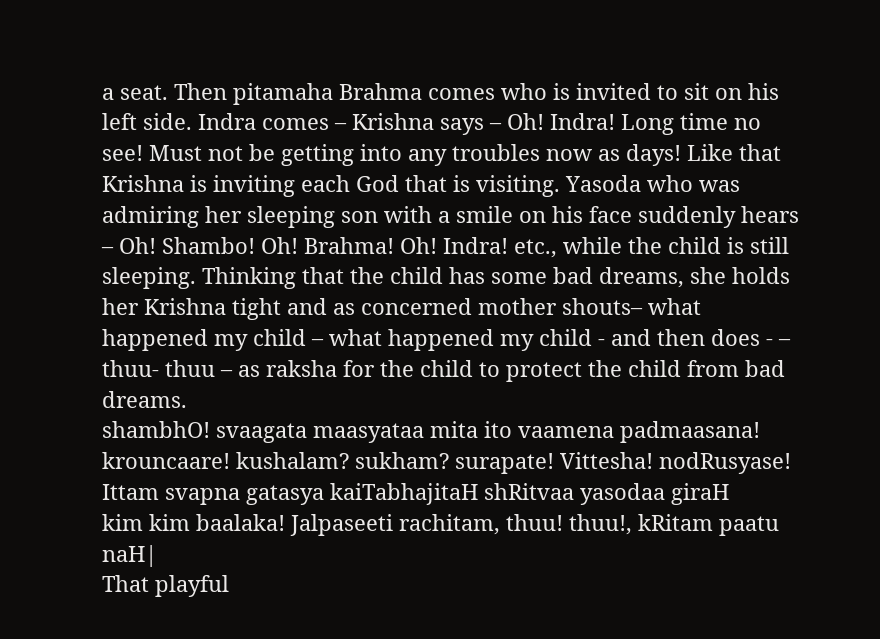a seat. Then pitamaha Brahma comes who is invited to sit on his left side. Indra comes – Krishna says – Oh! Indra! Long time no see! Must not be getting into any troubles now as days! Like that Krishna is inviting each God that is visiting. Yasoda who was admiring her sleeping son with a smile on his face suddenly hears – Oh! Shambo! Oh! Brahma! Oh! Indra! etc., while the child is still sleeping. Thinking that the child has some bad dreams, she holds her Krishna tight and as concerned mother shouts– what happened my child – what happened my child - and then does - – thuu- thuu – as raksha for the child to protect the child from bad dreams.
shambhO! svaagata maasyataa mita ito vaamena padmaasana!
krouncaare! kushalam? sukham? surapate! Vittesha! nodRusyase!
Ittam svapna gatasya kaiTabhajitaH shRitvaa yasodaa giraH
kim kim baalaka! Jalpaseeti rachitam, thuu! thuu!, kRitam paatu naH|
That playful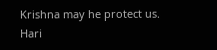Krishna may he protect us.
Hari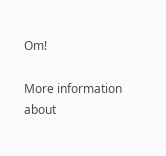Om!

More information about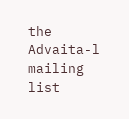the Advaita-l mailing list